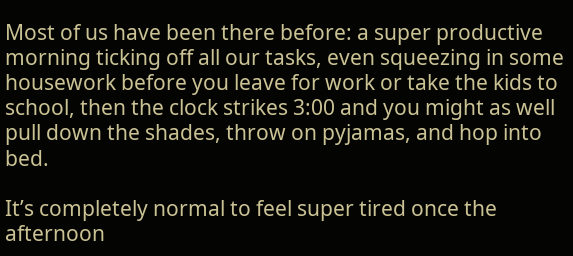Most of us have been there before: a super productive morning ticking off all our tasks, even squeezing in some housework before you leave for work or take the kids to school, then the clock strikes 3:00 and you might as well pull down the shades, throw on pyjamas, and hop into bed.

It’s completely normal to feel super tired once the afternoon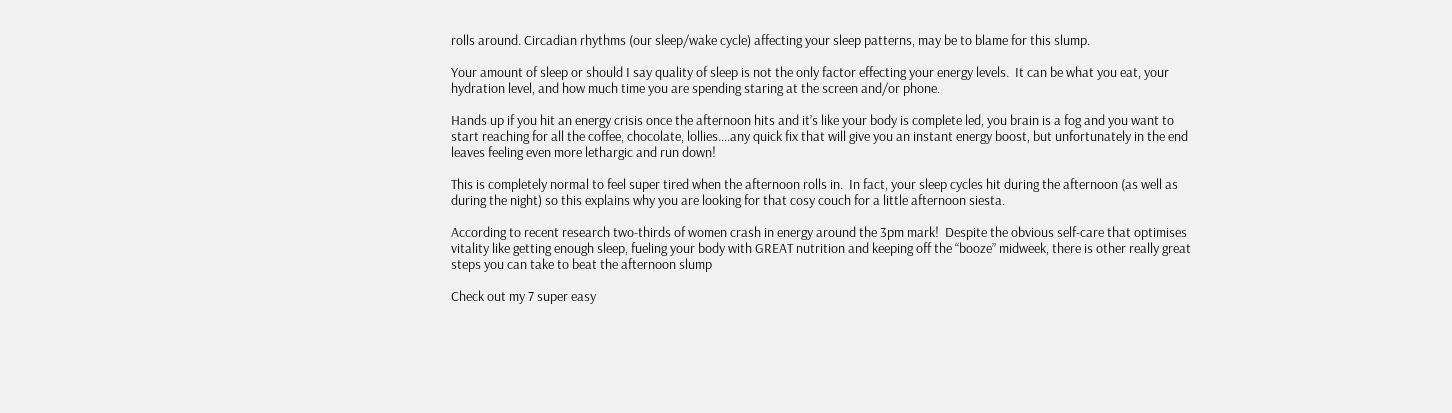rolls around. Circadian rhythms (our sleep/wake cycle) affecting your sleep patterns, may be to blame for this slump.

Your amount of sleep or should I say quality of sleep is not the only factor effecting your energy levels.  It can be what you eat, your hydration level, and how much time you are spending staring at the screen and/or phone.

Hands up if you hit an energy crisis once the afternoon hits and it’s like your body is complete led, you brain is a fog and you want to start reaching for all the coffee, chocolate, lollies….any quick fix that will give you an instant energy boost, but unfortunately in the end leaves feeling even more lethargic and run down!

This is completely normal to feel super tired when the afternoon rolls in.  In fact, your sleep cycles hit during the afternoon (as well as during the night) so this explains why you are looking for that cosy couch for a little afternoon siesta.

According to recent research two-thirds of women crash in energy around the 3pm mark!  Despite the obvious self-care that optimises vitality like getting enough sleep, fueling your body with GREAT nutrition and keeping off the “booze” midweek, there is other really great steps you can take to beat the afternoon slump

Check out my 7 super easy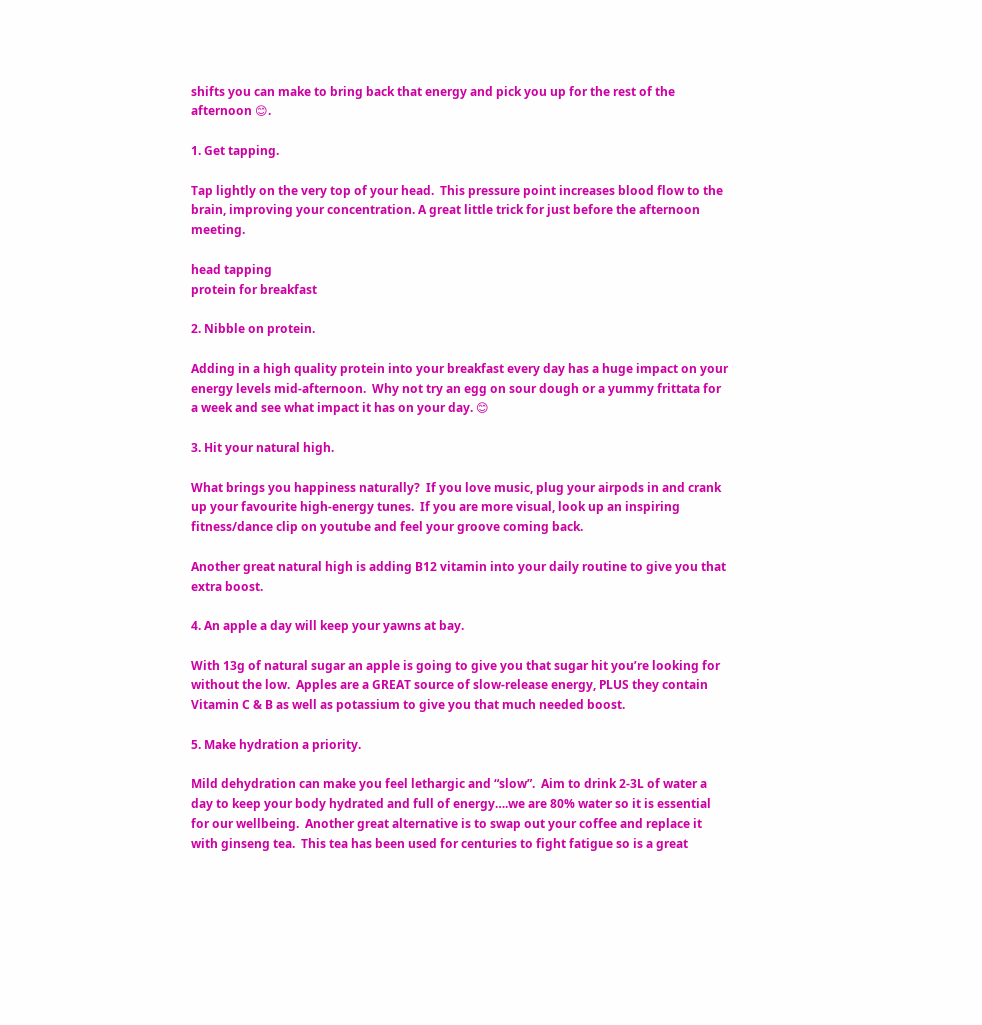shifts you can make to bring back that energy and pick you up for the rest of the afternoon 😊.

1. Get tapping.

Tap lightly on the very top of your head.  This pressure point increases blood flow to the brain, improving your concentration. A great little trick for just before the afternoon meeting.

head tapping
protein for breakfast

2. Nibble on protein.

Adding in a high quality protein into your breakfast every day has a huge impact on your energy levels mid-afternoon.  Why not try an egg on sour dough or a yummy frittata for a week and see what impact it has on your day. 😊

3. Hit your natural high.

What brings you happiness naturally?  If you love music, plug your airpods in and crank up your favourite high-energy tunes.  If you are more visual, look up an inspiring fitness/dance clip on youtube and feel your groove coming back.

Another great natural high is adding B12 vitamin into your daily routine to give you that extra boost.

4. An apple a day will keep your yawns at bay.

With 13g of natural sugar an apple is going to give you that sugar hit you’re looking for without the low.  Apples are a GREAT source of slow-release energy, PLUS they contain Vitamin C & B as well as potassium to give you that much needed boost.

5. Make hydration a priority.

Mild dehydration can make you feel lethargic and “slow”.  Aim to drink 2-3L of water a day to keep your body hydrated and full of energy….we are 80% water so it is essential for our wellbeing.  Another great alternative is to swap out your coffee and replace it with ginseng tea.  This tea has been used for centuries to fight fatigue so is a great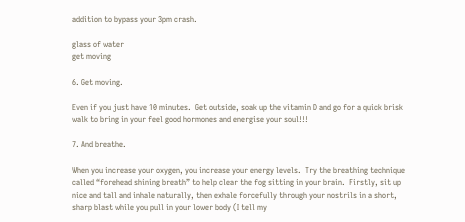addition to bypass your 3pm crash.

glass of water
get moving

6. Get moving.

Even if you just have 10 minutes.  Get outside, soak up the vitamin D and go for a quick brisk walk to bring in your feel good hormones and energise your soul!!!

7. And breathe.

When you increase your oxygen, you increase your energy levels.  Try the breathing technique called “forehead shining breath” to help clear the fog sitting in your brain.  Firstly, sit up nice and tall and inhale naturally, then exhale forcefully through your nostrils in a short, sharp blast while you pull in your lower body (I tell my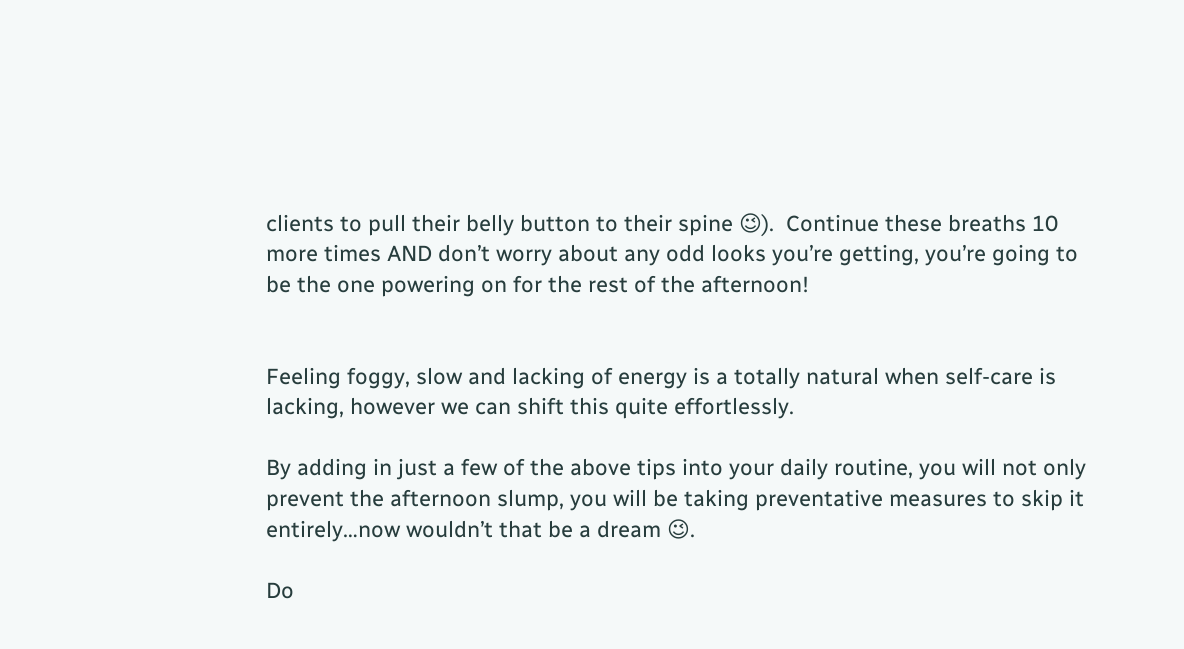clients to pull their belly button to their spine 😉).  Continue these breaths 10 more times AND don’t worry about any odd looks you’re getting, you’re going to be the one powering on for the rest of the afternoon!


Feeling foggy, slow and lacking of energy is a totally natural when self-care is lacking, however we can shift this quite effortlessly.

By adding in just a few of the above tips into your daily routine, you will not only prevent the afternoon slump, you will be taking preventative measures to skip it entirely…now wouldn’t that be a dream 😉.

Do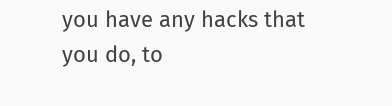you have any hacks that you do, to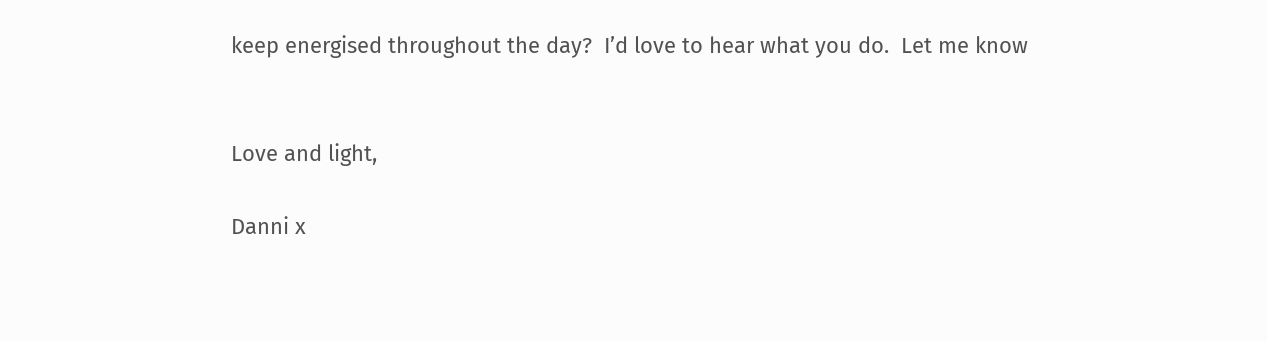keep energised throughout the day?  I’d love to hear what you do.  Let me know


Love and light,

Danni x